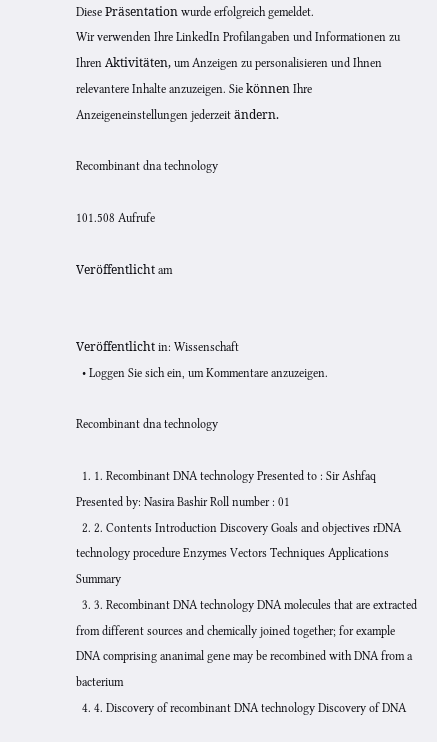Diese Präsentation wurde erfolgreich gemeldet.
Wir verwenden Ihre LinkedIn Profilangaben und Informationen zu Ihren Aktivitäten, um Anzeigen zu personalisieren und Ihnen relevantere Inhalte anzuzeigen. Sie können Ihre Anzeigeneinstellungen jederzeit ändern.

Recombinant dna technology

101.508 Aufrufe

Veröffentlicht am


Veröffentlicht in: Wissenschaft
  • Loggen Sie sich ein, um Kommentare anzuzeigen.

Recombinant dna technology

  1. 1. Recombinant DNA technology Presented to : Sir Ashfaq Presented by: Nasira Bashir Roll number : 01
  2. 2. Contents Introduction Discovery Goals and objectives rDNA technology procedure Enzymes Vectors Techniques Applications Summary
  3. 3. Recombinant DNA technology DNA molecules that are extracted from different sources and chemically joined together; for example DNA comprising ananimal gene may be recombined with DNA from a bacterium
  4. 4. Discovery of recombinant DNA technology Discovery of DNA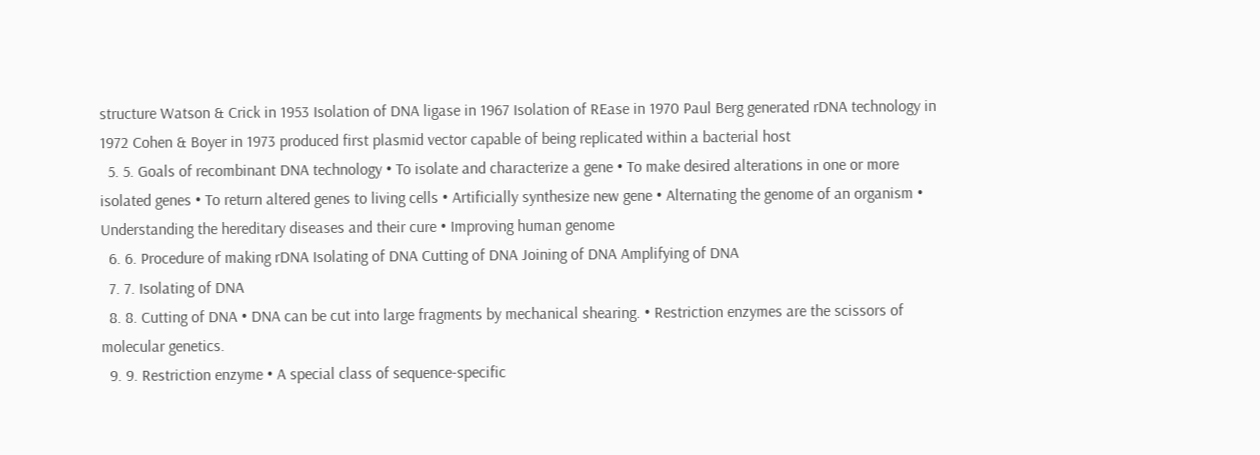structure Watson & Crick in 1953 Isolation of DNA ligase in 1967 Isolation of REase in 1970 Paul Berg generated rDNA technology in 1972 Cohen & Boyer in 1973 produced first plasmid vector capable of being replicated within a bacterial host
  5. 5. Goals of recombinant DNA technology • To isolate and characterize a gene • To make desired alterations in one or more isolated genes • To return altered genes to living cells • Artificially synthesize new gene • Alternating the genome of an organism • Understanding the hereditary diseases and their cure • Improving human genome
  6. 6. Procedure of making rDNA Isolating of DNA Cutting of DNA Joining of DNA Amplifying of DNA
  7. 7. Isolating of DNA
  8. 8. Cutting of DNA • DNA can be cut into large fragments by mechanical shearing. • Restriction enzymes are the scissors of molecular genetics.
  9. 9. Restriction enzyme • A special class of sequence-specific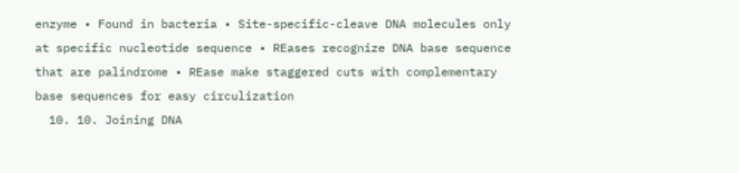enzyme • Found in bacteria • Site-specific-cleave DNA molecules only at specific nucleotide sequence • REases recognize DNA base sequence that are palindrome • REase make staggered cuts with complementary base sequences for easy circulization
  10. 10. Joining DNA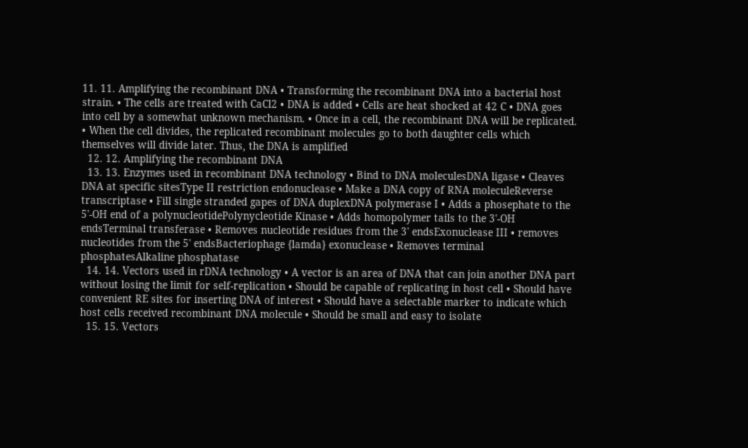11. 11. Amplifying the recombinant DNA • Transforming the recombinant DNA into a bacterial host strain. • The cells are treated with CaCl2 • DNA is added • Cells are heat shocked at 42 C • DNA goes into cell by a somewhat unknown mechanism. • Once in a cell, the recombinant DNA will be replicated. • When the cell divides, the replicated recombinant molecules go to both daughter cells which themselves will divide later. Thus, the DNA is amplified
  12. 12. Amplifying the recombinant DNA
  13. 13. Enzymes used in recombinant DNA technology • Bind to DNA moleculesDNA ligase • Cleaves DNA at specific sitesType II restriction endonuclease • Make a DNA copy of RNA moleculeReverse transcriptase • Fill single stranded gapes of DNA duplexDNA polymerase I • Adds a phosephate to the 5'-OH end of a polynucleotidePolynycleotide Kinase • Adds homopolymer tails to the 3'-OH endsTerminal transferase • Removes nucleotide residues from the 3' endsExonuclease III • removes nucleotides from the 5' endsBacteriophage {lamda} exonuclease • Removes terminal phosphatesAlkaline phosphatase
  14. 14. Vectors used in rDNA technology • A vector is an area of DNA that can join another DNA part without losing the limit for self-replication • Should be capable of replicating in host cell • Should have convenient RE sites for inserting DNA of interest • Should have a selectable marker to indicate which host cells received recombinant DNA molecule • Should be small and easy to isolate
  15. 15. Vectors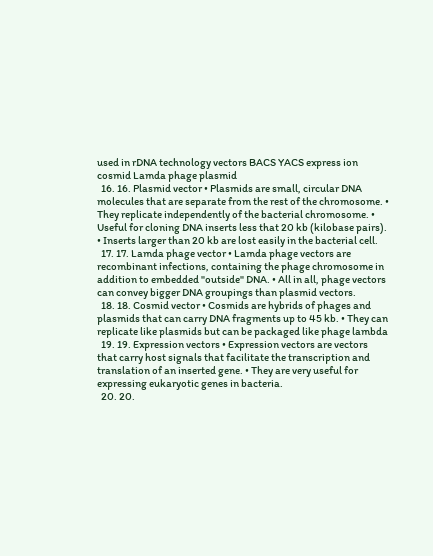used in rDNA technology vectors BACS YACS express ion cosmid Lamda phage plasmid
  16. 16. Plasmid vector • Plasmids are small, circular DNA molecules that are separate from the rest of the chromosome. • They replicate independently of the bacterial chromosome. • Useful for cloning DNA inserts less that 20 kb (kilobase pairs). • Inserts larger than 20 kb are lost easily in the bacterial cell.
  17. 17. Lamda phage vector • Lamda phage vectors are recombinant infections, containing the phage chromosome in addition to embedded "outside" DNA. • All in all, phage vectors can convey bigger DNA groupings than plasmid vectors.
  18. 18. Cosmid vector • Cosmids are hybrids of phages and plasmids that can carry DNA fragments up to 45 kb. • They can replicate like plasmids but can be packaged like phage lambda
  19. 19. Expression vectors • Expression vectors are vectors that carry host signals that facilitate the transcription and translation of an inserted gene. • They are very useful for expressing eukaryotic genes in bacteria.
  20. 20.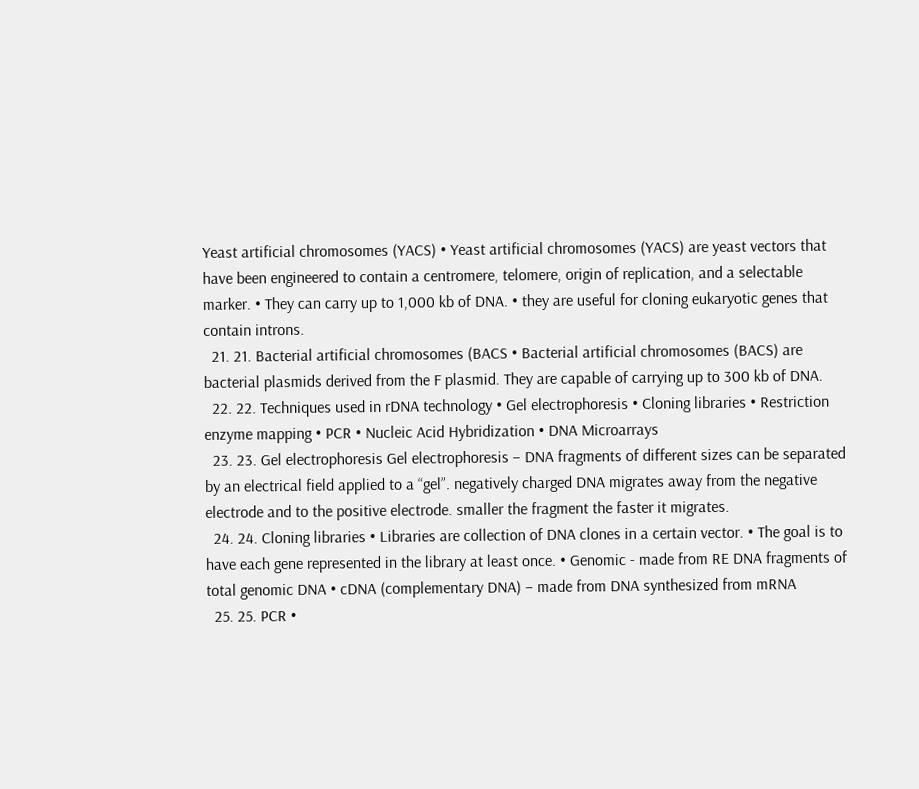Yeast artificial chromosomes (YACS) • Yeast artificial chromosomes (YACS) are yeast vectors that have been engineered to contain a centromere, telomere, origin of replication, and a selectable marker. • They can carry up to 1,000 kb of DNA. • they are useful for cloning eukaryotic genes that contain introns.
  21. 21. Bacterial artificial chromosomes (BACS • Bacterial artificial chromosomes (BACS) are bacterial plasmids derived from the F plasmid. They are capable of carrying up to 300 kb of DNA.
  22. 22. Techniques used in rDNA technology • Gel electrophoresis • Cloning libraries • Restriction enzyme mapping • PCR • Nucleic Acid Hybridization • DNA Microarrays
  23. 23. Gel electrophoresis Gel electrophoresis – DNA fragments of different sizes can be separated by an electrical field applied to a “gel”. negatively charged DNA migrates away from the negative electrode and to the positive electrode. smaller the fragment the faster it migrates.
  24. 24. Cloning libraries • Libraries are collection of DNA clones in a certain vector. • The goal is to have each gene represented in the library at least once. • Genomic - made from RE DNA fragments of total genomic DNA • cDNA (complementary DNA) – made from DNA synthesized from mRNA
  25. 25. PCR •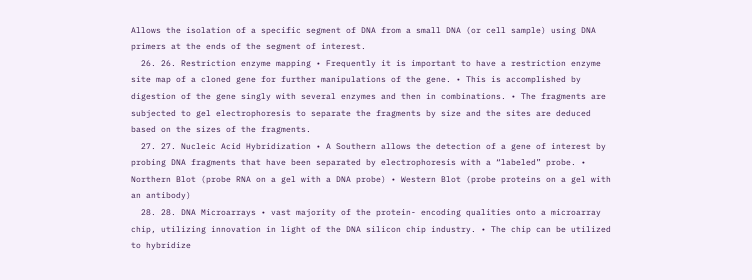Allows the isolation of a specific segment of DNA from a small DNA (or cell sample) using DNA primers at the ends of the segment of interest.
  26. 26. Restriction enzyme mapping • Frequently it is important to have a restriction enzyme site map of a cloned gene for further manipulations of the gene. • This is accomplished by digestion of the gene singly with several enzymes and then in combinations. • The fragments are subjected to gel electrophoresis to separate the fragments by size and the sites are deduced based on the sizes of the fragments.
  27. 27. Nucleic Acid Hybridization • A Southern allows the detection of a gene of interest by probing DNA fragments that have been separated by electrophoresis with a “labeled” probe. • Northern Blot (probe RNA on a gel with a DNA probe) • Western Blot (probe proteins on a gel with an antibody)
  28. 28. DNA Microarrays • vast majority of the protein- encoding qualities onto a microarray chip, utilizing innovation in light of the DNA silicon chip industry. • The chip can be utilized to hybridize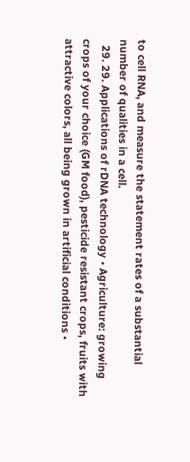to cell RNA, and measure the statement rates of a substantial number of qualities in a cell.
  29. 29. Applications of rDNA technology • Agriculture: growing crops of your choice (GM food), pesticide resistant crops, fruits with attractive colors, all being grown in artificial conditions •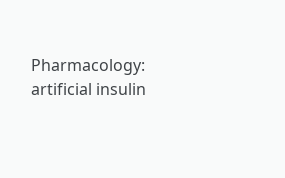Pharmacology: artificial insulin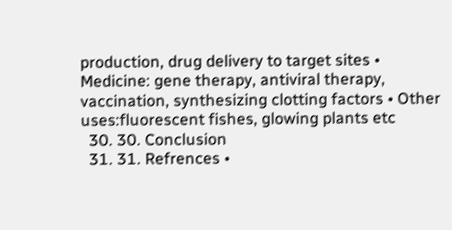production, drug delivery to target sites • Medicine: gene therapy, antiviral therapy, vaccination, synthesizing clotting factors • Other uses:fluorescent fishes, glowing plants etc
  30. 30. Conclusion
  31. 31. Refrences •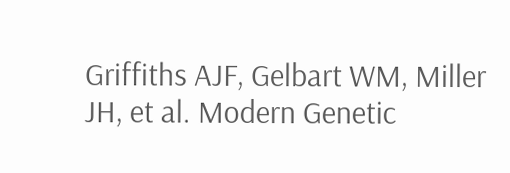Griffiths AJF, Gelbart WM, Miller JH, et al. Modern Genetic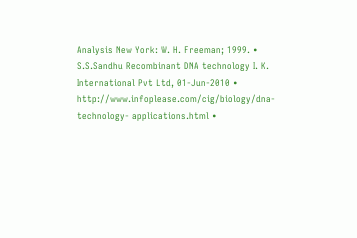Analysis New York: W. H. Freeman; 1999. • S.S.Sandhu Recombinant DNA technology I. K. International Pvt Ltd, 01-Jun-2010 • http://www.infoplease.com/cig/biology/dna-technology- applications.html •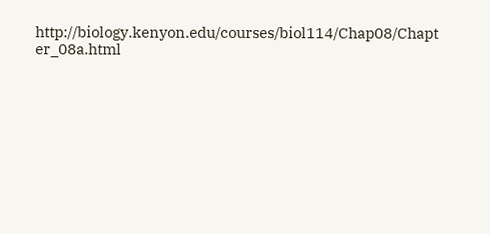http://biology.kenyon.edu/courses/biol114/Chap08/Chapt er_08a.html